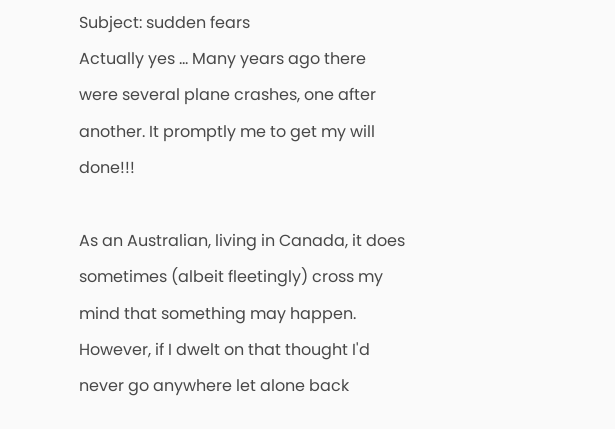Subject: sudden fears
Actually yes ... Many years ago there were several plane crashes, one after another. It promptly me to get my will done!!!

As an Australian, living in Canada, it does sometimes (albeit fleetingly) cross my mind that something may happen. However, if I dwelt on that thought I'd never go anywhere let alone back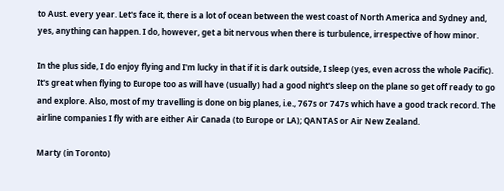to Aust. every year. Let's face it, there is a lot of ocean between the west coast of North America and Sydney and, yes, anything can happen. I do, however, get a bit nervous when there is turbulence, irrespective of how minor.

In the plus side, I do enjoy flying and I'm lucky in that if it is dark outside, I sleep (yes, even across the whole Pacific). It's great when flying to Europe too as will have (usually) had a good night's sleep on the plane so get off ready to go and explore. Also, most of my travelling is done on big planes, i.e., 767s or 747s which have a good track record. The airline companies I fly with are either Air Canada (to Europe or LA); QANTAS or Air New Zealand.

Marty (in Toronto)